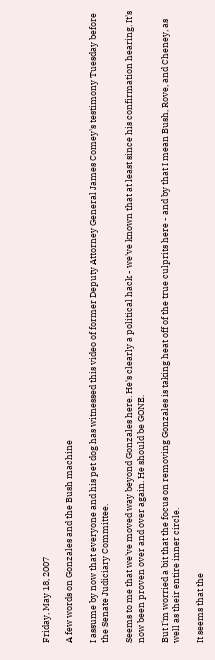Friday, May 18, 2007

A few words on Gonzales and the Bush machine

I assume by now that everyone and his pet dog has witnessed this video of former Deputy Attorney General James Comey's testimony Tuesday before the Senate Judiciary Committee.

Seems to me that we've moved way beyond Gonzales here. He's clearly a political hack - we've known that at least since his confirmation hearing. It's now been proven over and over again. He should be GONE.

But I'm worried a bit that the focus on removing Gonzales is taking heat off of the true culprits here - and by that I mean Bush, Rove, and Cheney, as well as their entire inner circle.

It seems that the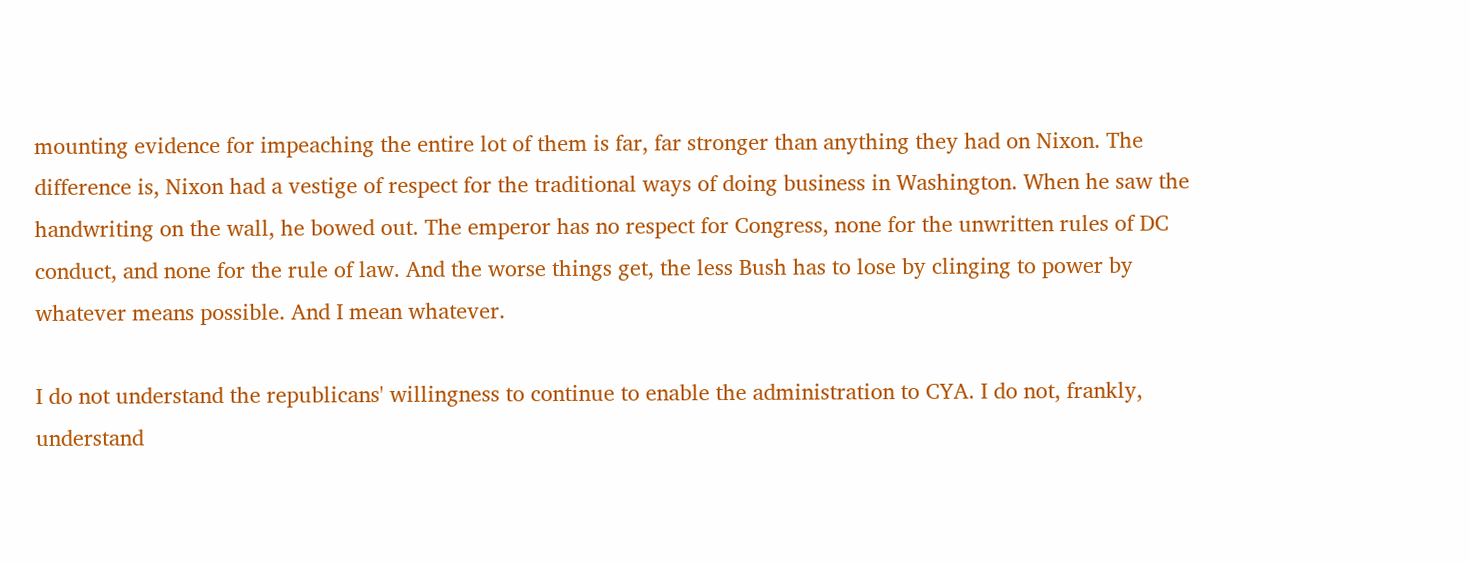mounting evidence for impeaching the entire lot of them is far, far stronger than anything they had on Nixon. The difference is, Nixon had a vestige of respect for the traditional ways of doing business in Washington. When he saw the handwriting on the wall, he bowed out. The emperor has no respect for Congress, none for the unwritten rules of DC conduct, and none for the rule of law. And the worse things get, the less Bush has to lose by clinging to power by whatever means possible. And I mean whatever.

I do not understand the republicans' willingness to continue to enable the administration to CYA. I do not, frankly, understand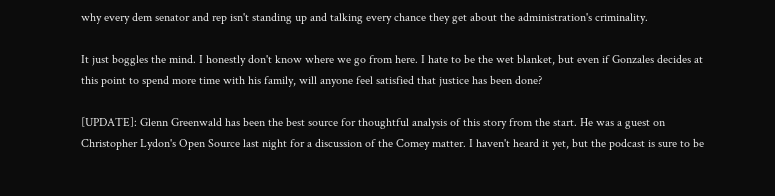why every dem senator and rep isn't standing up and talking every chance they get about the administration's criminality.

It just boggles the mind. I honestly don't know where we go from here. I hate to be the wet blanket, but even if Gonzales decides at this point to spend more time with his family, will anyone feel satisfied that justice has been done?

[UPDATE]: Glenn Greenwald has been the best source for thoughtful analysis of this story from the start. He was a guest on Christopher Lydon's Open Source last night for a discussion of the Comey matter. I haven't heard it yet, but the podcast is sure to be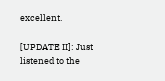excellent.

[UPDATE II]: Just listened to the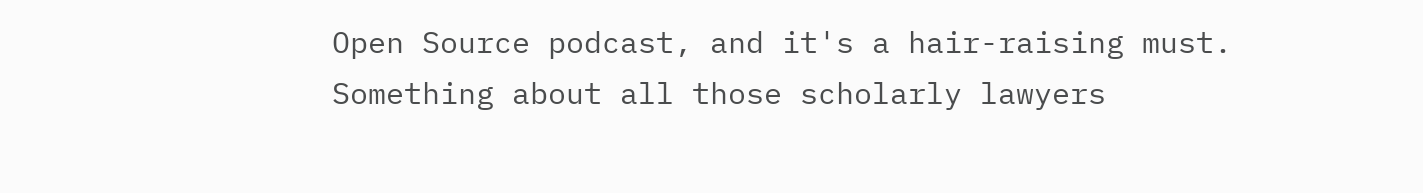Open Source podcast, and it's a hair-raising must. Something about all those scholarly lawyers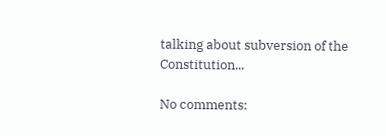talking about subversion of the Constitution...

No comments: